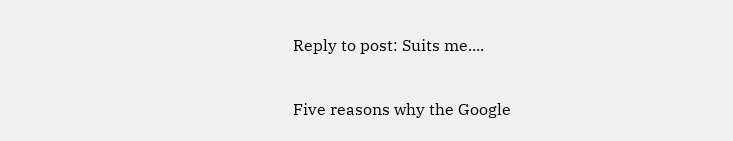Reply to post: Suits me....

Five reasons why the Google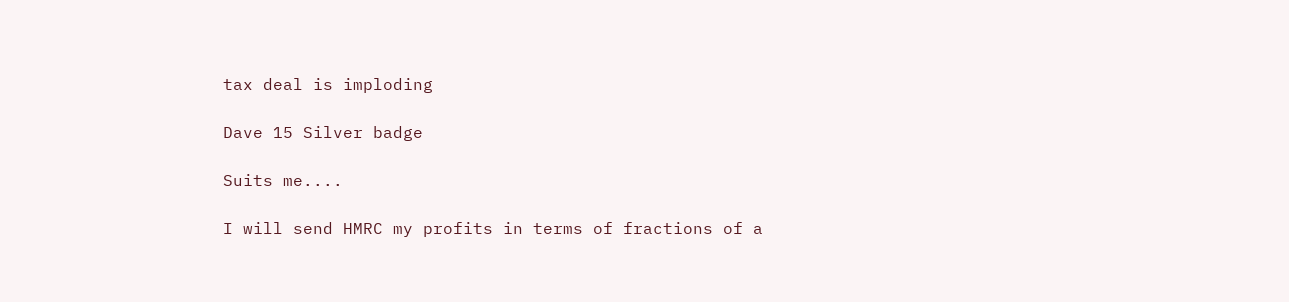tax deal is imploding

Dave 15 Silver badge

Suits me....

I will send HMRC my profits in terms of fractions of a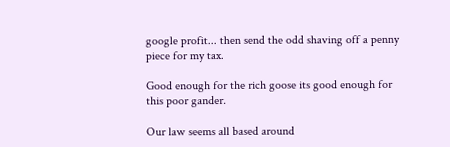google profit... then send the odd shaving off a penny piece for my tax.

Good enough for the rich goose its good enough for this poor gander.

Our law seems all based around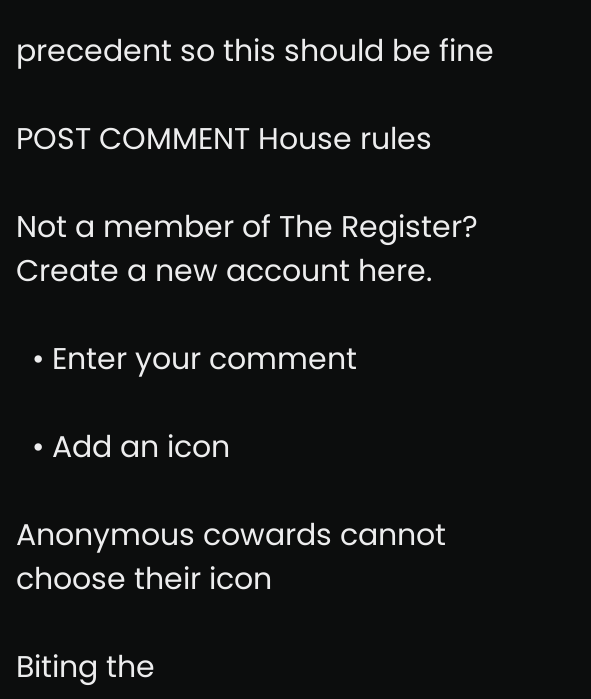precedent so this should be fine

POST COMMENT House rules

Not a member of The Register? Create a new account here.

  • Enter your comment

  • Add an icon

Anonymous cowards cannot choose their icon

Biting the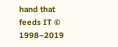hand that feeds IT © 1998–2019